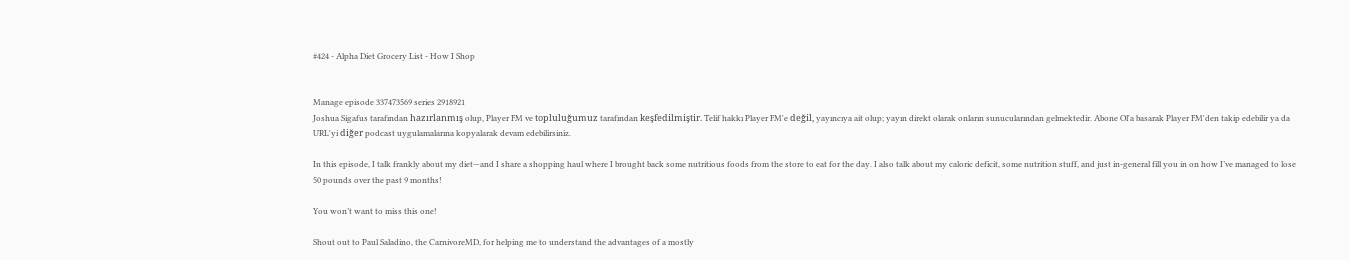#424 - Alpha Diet Grocery List - How I Shop


Manage episode 337473569 series 2918921
Joshua Sigafus tarafından hazırlanmış olup, Player FM ve topluluğumuz tarafından keşfedilmiştir. Telif hakkı Player FM'e değil, yayıncıya ait olup; yayın direkt olarak onların sunucularından gelmektedir. Abone Ol'a basarak Player FM'den takip edebilir ya da URL'yi diğer podcast uygulamalarına kopyalarak devam edebilirsiniz.

In this episode, I talk frankly about my diet—and I share a shopping haul where I brought back some nutritious foods from the store to eat for the day. I also talk about my caloric deficit, some nutrition stuff, and just in-general fill you in on how I’ve managed to lose 50 pounds over the past 9 months!

You won’t want to miss this one!

Shout out to Paul Saladino, the CarnivoreMD, for helping me to understand the advantages of a mostly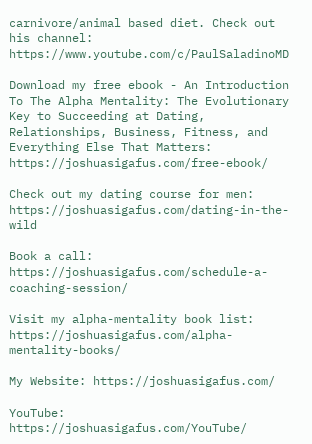carnivore/animal based diet. Check out his channel: https://www.youtube.com/c/PaulSaladinoMD

Download my free ebook - An Introduction To The Alpha Mentality: The Evolutionary Key to Succeeding at Dating, Relationships, Business, Fitness, and Everything Else That Matters: https://joshuasigafus.com/free-ebook/

Check out my dating course for men: https://joshuasigafus.com/dating-in-the-wild

Book a call: https://joshuasigafus.com/schedule-a-coaching-session/

Visit my alpha-mentality book list: https://joshuasigafus.com/alpha-mentality-books/

My Website: https://joshuasigafus.com/

YouTube: https://joshuasigafus.com/YouTube/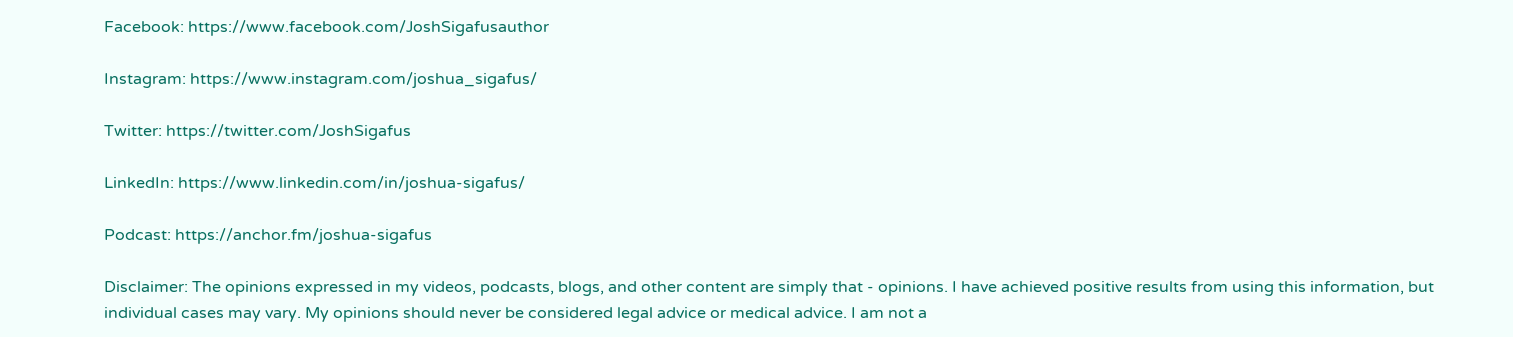Facebook: https://www.facebook.com/JoshSigafusauthor

Instagram: https://www.instagram.com/joshua_sigafus/

Twitter: https://twitter.com/JoshSigafus

LinkedIn: https://www.linkedin.com/in/joshua-sigafus/

Podcast: https://anchor.fm/joshua-sigafus

Disclaimer: The opinions expressed in my videos, podcasts, blogs, and other content are simply that - opinions. I have achieved positive results from using this information, but individual cases may vary. My opinions should never be considered legal advice or medical advice. I am not a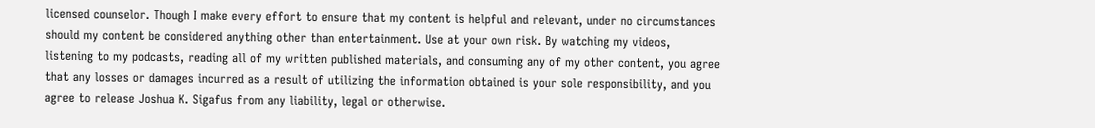licensed counselor. Though I make every effort to ensure that my content is helpful and relevant, under no circumstances should my content be considered anything other than entertainment. Use at your own risk. By watching my videos, listening to my podcasts, reading all of my written published materials, and consuming any of my other content, you agree that any losses or damages incurred as a result of utilizing the information obtained is your sole responsibility, and you agree to release Joshua K. Sigafus from any liability, legal or otherwise.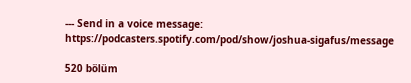--- Send in a voice message: https://podcasters.spotify.com/pod/show/joshua-sigafus/message

520 bölüm